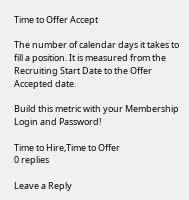Time to Offer Accept

The number of calendar days it takes to fill a position. It is measured from the Recruiting Start Date to the Offer Accepted date.

Build this metric with your Membership Login and Password!

Time to Hire,Time to Offer
0 replies

Leave a Reply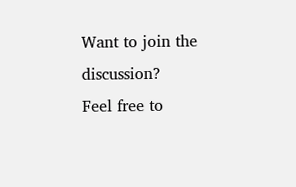Want to join the discussion?
Feel free to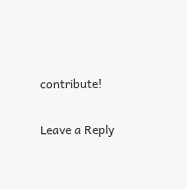contribute!

Leave a Reply